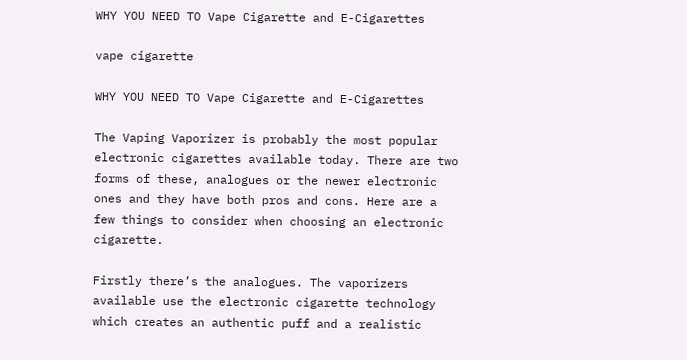WHY YOU NEED TO Vape Cigarette and E-Cigarettes

vape cigarette

WHY YOU NEED TO Vape Cigarette and E-Cigarettes

The Vaping Vaporizer is probably the most popular electronic cigarettes available today. There are two forms of these, analogues or the newer electronic ones and they have both pros and cons. Here are a few things to consider when choosing an electronic cigarette.

Firstly there’s the analogues. The vaporizers available use the electronic cigarette technology which creates an authentic puff and a realistic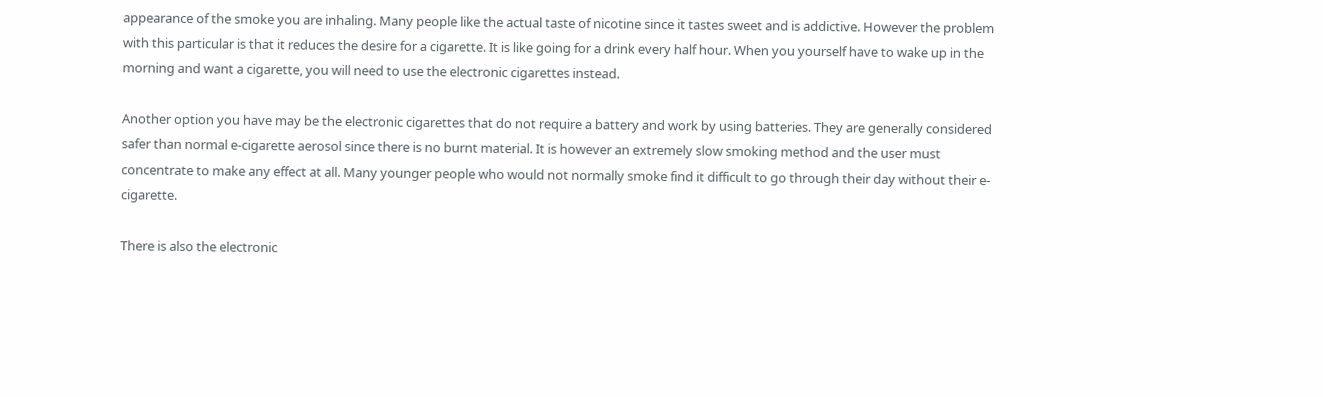appearance of the smoke you are inhaling. Many people like the actual taste of nicotine since it tastes sweet and is addictive. However the problem with this particular is that it reduces the desire for a cigarette. It is like going for a drink every half hour. When you yourself have to wake up in the morning and want a cigarette, you will need to use the electronic cigarettes instead.

Another option you have may be the electronic cigarettes that do not require a battery and work by using batteries. They are generally considered safer than normal e-cigarette aerosol since there is no burnt material. It is however an extremely slow smoking method and the user must concentrate to make any effect at all. Many younger people who would not normally smoke find it difficult to go through their day without their e-cigarette.

There is also the electronic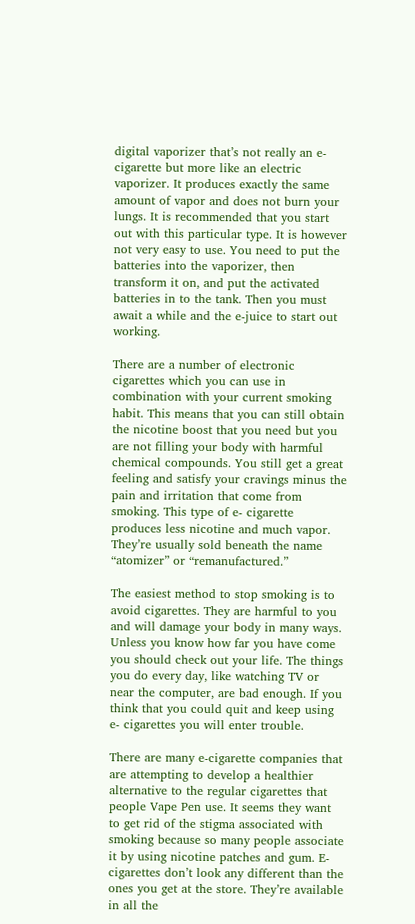digital vaporizer that’s not really an e- cigarette but more like an electric vaporizer. It produces exactly the same amount of vapor and does not burn your lungs. It is recommended that you start out with this particular type. It is however not very easy to use. You need to put the batteries into the vaporizer, then transform it on, and put the activated batteries in to the tank. Then you must await a while and the e-juice to start out working.

There are a number of electronic cigarettes which you can use in combination with your current smoking habit. This means that you can still obtain the nicotine boost that you need but you are not filling your body with harmful chemical compounds. You still get a great feeling and satisfy your cravings minus the pain and irritation that come from smoking. This type of e- cigarette produces less nicotine and much vapor. They’re usually sold beneath the name “atomizer” or “remanufactured.”

The easiest method to stop smoking is to avoid cigarettes. They are harmful to you and will damage your body in many ways. Unless you know how far you have come you should check out your life. The things you do every day, like watching TV or near the computer, are bad enough. If you think that you could quit and keep using e- cigarettes you will enter trouble.

There are many e-cigarette companies that are attempting to develop a healthier alternative to the regular cigarettes that people Vape Pen use. It seems they want to get rid of the stigma associated with smoking because so many people associate it by using nicotine patches and gum. E- cigarettes don’t look any different than the ones you get at the store. They’re available in all the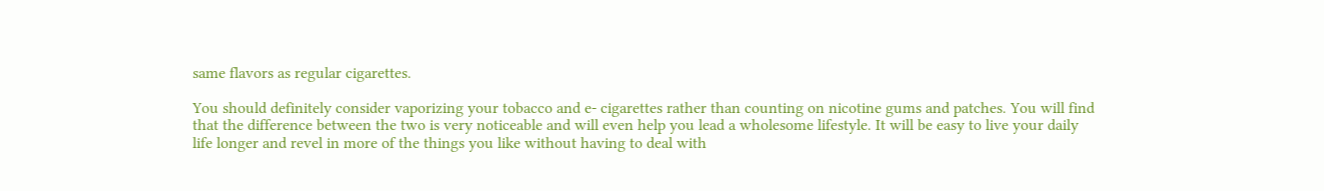same flavors as regular cigarettes.

You should definitely consider vaporizing your tobacco and e- cigarettes rather than counting on nicotine gums and patches. You will find that the difference between the two is very noticeable and will even help you lead a wholesome lifestyle. It will be easy to live your daily life longer and revel in more of the things you like without having to deal with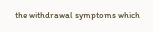the withdrawal symptoms which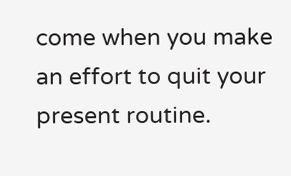come when you make an effort to quit your present routine.